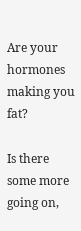Are your hormones making you fat?

Is there some more going on,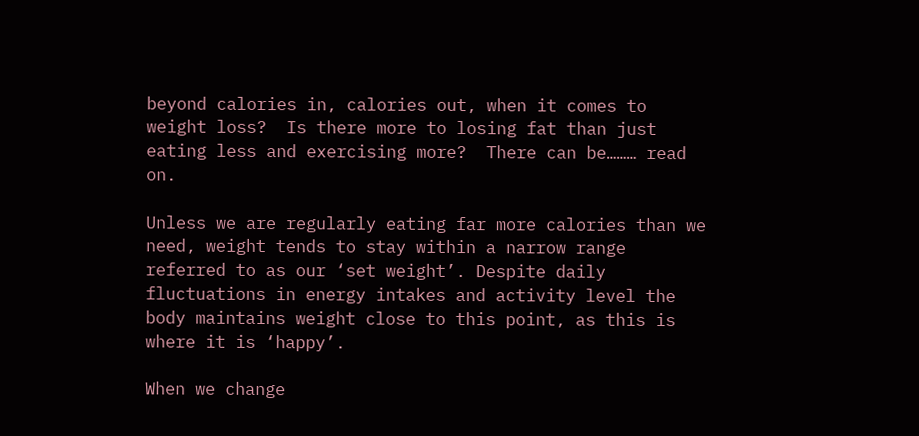beyond calories in, calories out, when it comes to weight loss?  Is there more to losing fat than just eating less and exercising more?  There can be……… read on.

Unless we are regularly eating far more calories than we need, weight tends to stay within a narrow range referred to as our ‘set weight’. Despite daily fluctuations in energy intakes and activity level the body maintains weight close to this point, as this is where it is ‘happy’.

When we change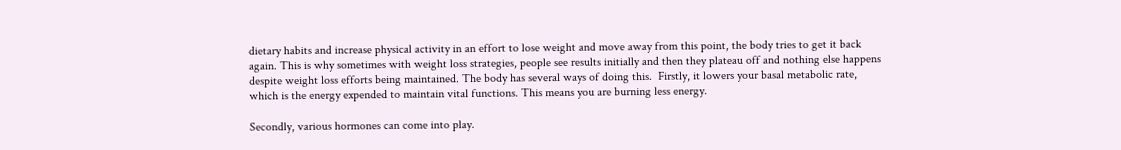dietary habits and increase physical activity in an effort to lose weight and move away from this point, the body tries to get it back again. This is why sometimes with weight loss strategies, people see results initially and then they plateau off and nothing else happens despite weight loss efforts being maintained. The body has several ways of doing this.  Firstly, it lowers your basal metabolic rate, which is the energy expended to maintain vital functions. This means you are burning less energy.

Secondly, various hormones can come into play.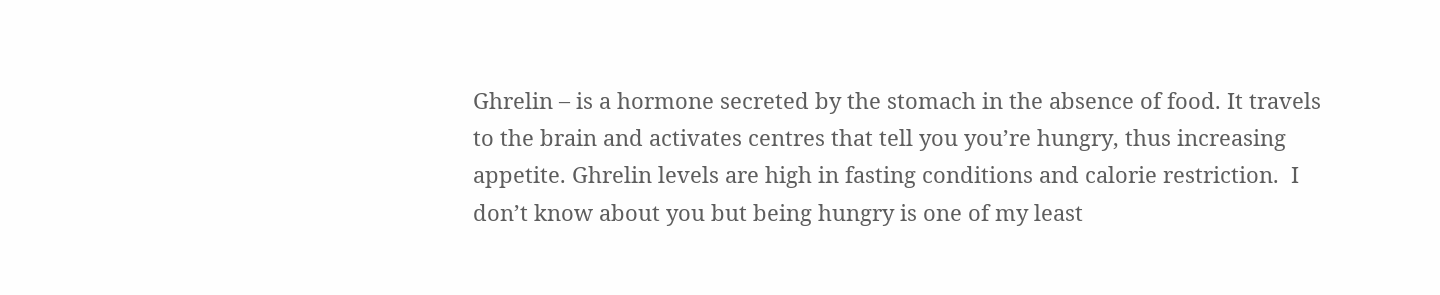Ghrelin – is a hormone secreted by the stomach in the absence of food. It travels to the brain and activates centres that tell you you’re hungry, thus increasing appetite. Ghrelin levels are high in fasting conditions and calorie restriction.  I don’t know about you but being hungry is one of my least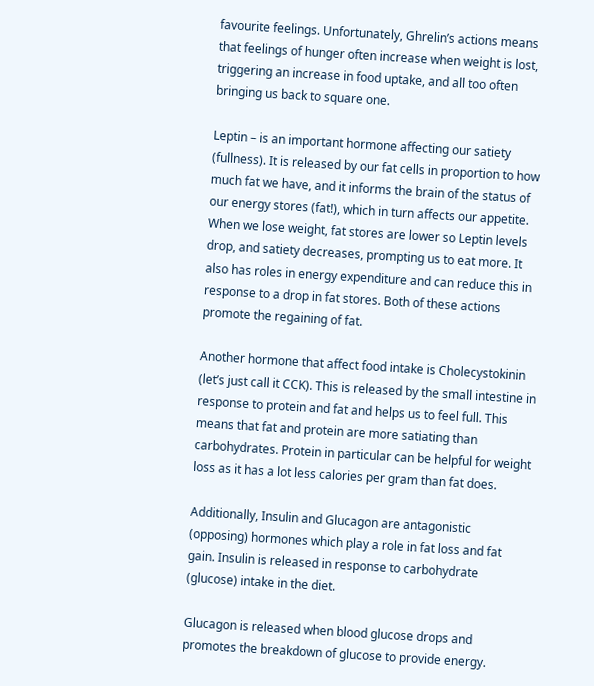favourite feelings. Unfortunately, Ghrelin’s actions means that feelings of hunger often increase when weight is lost, triggering an increase in food uptake, and all too often bringing us back to square one.

Leptin – is an important hormone affecting our satiety (fullness). It is released by our fat cells in proportion to how much fat we have, and it informs the brain of the status of our energy stores (fat!), which in turn affects our appetite. When we lose weight, fat stores are lower so Leptin levels drop, and satiety decreases, prompting us to eat more. It also has roles in energy expenditure and can reduce this in response to a drop in fat stores. Both of these actions promote the regaining of fat.

Another hormone that affect food intake is Cholecystokinin (let’s just call it CCK). This is released by the small intestine in response to protein and fat and helps us to feel full. This means that fat and protein are more satiating than carbohydrates. Protein in particular can be helpful for weight loss as it has a lot less calories per gram than fat does.

Additionally, Insulin and Glucagon are antagonistic (opposing) hormones which play a role in fat loss and fat gain. Insulin is released in response to carbohydrate (glucose) intake in the diet.

Glucagon is released when blood glucose drops and promotes the breakdown of glucose to provide energy.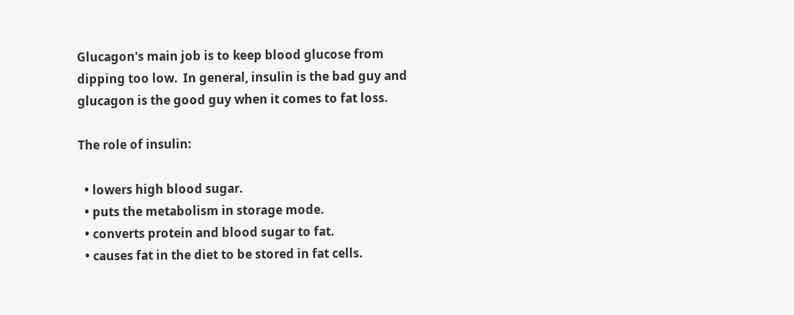Glucagon's main job is to keep blood glucose from dipping too low.  In general, insulin is the bad guy and glucagon is the good guy when it comes to fat loss.

The role of insulin:

  • lowers high blood sugar.
  • puts the metabolism in storage mode.
  • converts protein and blood sugar to fat.
  • causes fat in the diet to be stored in fat cells.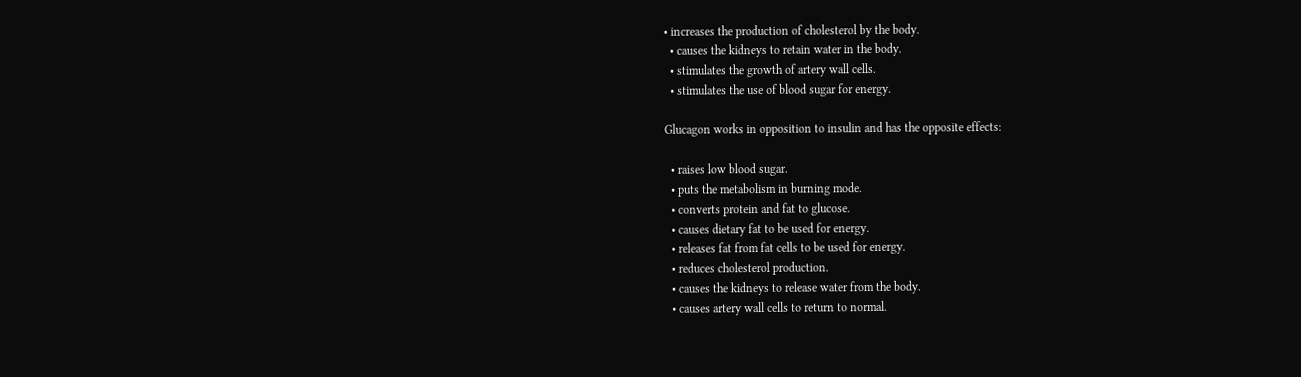• increases the production of cholesterol by the body.
  • causes the kidneys to retain water in the body.
  • stimulates the growth of artery wall cells.
  • stimulates the use of blood sugar for energy.

Glucagon works in opposition to insulin and has the opposite effects:

  • raises low blood sugar.
  • puts the metabolism in burning mode.
  • converts protein and fat to glucose.
  • causes dietary fat to be used for energy.
  • releases fat from fat cells to be used for energy.
  • reduces cholesterol production.
  • causes the kidneys to release water from the body.
  • causes artery wall cells to return to normal.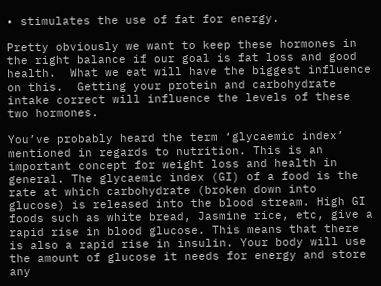• stimulates the use of fat for energy.

Pretty obviously we want to keep these hormones in the right balance if our goal is fat loss and good health.  What we eat will have the biggest influence on this.  Getting your protein and carbohydrate intake correct will influence the levels of these two hormones.

You’ve probably heard the term ‘glycaemic index’ mentioned in regards to nutrition. This is an important concept for weight loss and health in general. The glycaemic index (GI) of a food is the rate at which carbohydrate (broken down into glucose) is released into the blood stream. High GI foods such as white bread, Jasmine rice, etc, give a rapid rise in blood glucose. This means that there is also a rapid rise in insulin. Your body will use the amount of glucose it needs for energy and store any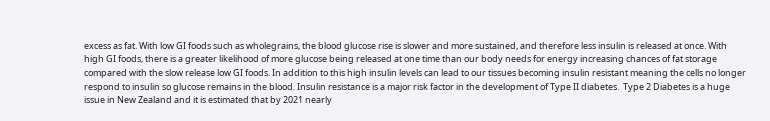excess as fat. With low GI foods such as wholegrains, the blood glucose rise is slower and more sustained, and therefore less insulin is released at once. With high GI foods, there is a greater likelihood of more glucose being released at one time than our body needs for energy increasing chances of fat storage compared with the slow release low GI foods. In addition to this high insulin levels can lead to our tissues becoming insulin resistant meaning the cells no longer respond to insulin so glucose remains in the blood. Insulin resistance is a major risk factor in the development of Type II diabetes.  Type 2 Diabetes is a huge issue in New Zealand and it is estimated that by 2021 nearly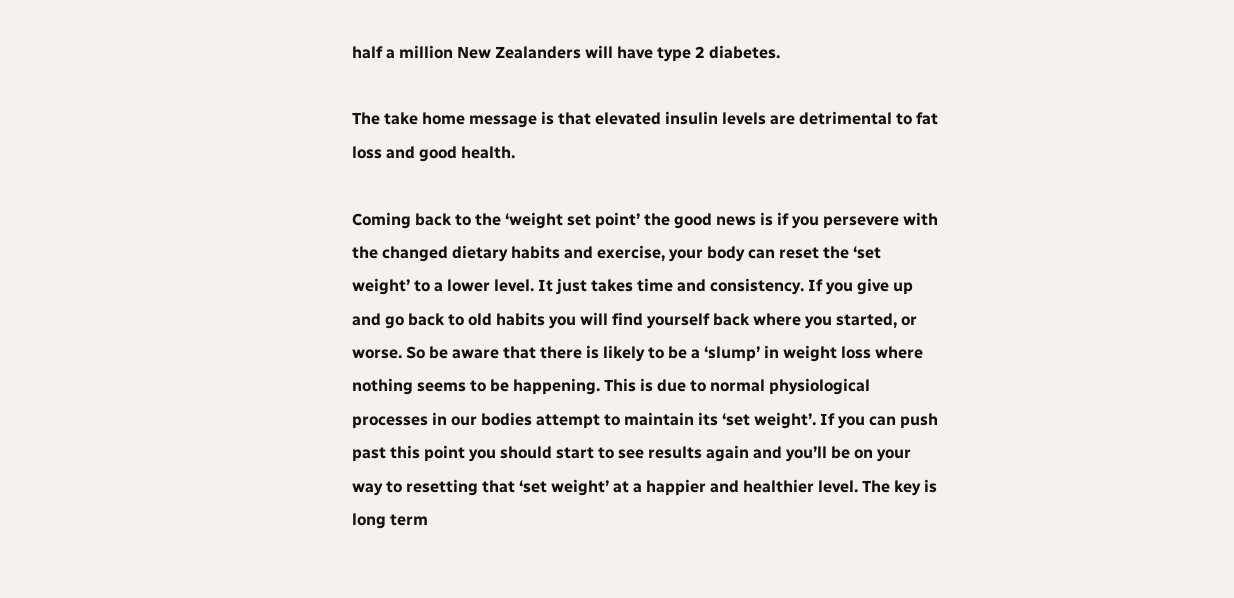half a million New Zealanders will have type 2 diabetes.

The take home message is that elevated insulin levels are detrimental to fat loss and good health.

Coming back to the ‘weight set point’ the good news is if you persevere with the changed dietary habits and exercise, your body can reset the ‘set weight’ to a lower level. It just takes time and consistency. If you give up and go back to old habits you will find yourself back where you started, or worse. So be aware that there is likely to be a ‘slump’ in weight loss where nothing seems to be happening. This is due to normal physiological processes in our bodies attempt to maintain its ‘set weight’. If you can push past this point you should start to see results again and you’ll be on your way to resetting that ‘set weight’ at a happier and healthier level. The key is long term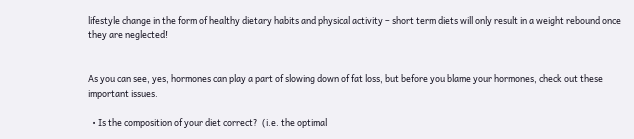lifestyle change in the form of healthy dietary habits and physical activity – short term diets will only result in a weight rebound once they are neglected!


As you can see, yes, hormones can play a part of slowing down of fat loss, but before you blame your hormones, check out these important issues.

  • Is the composition of your diet correct?  (i.e. the optimal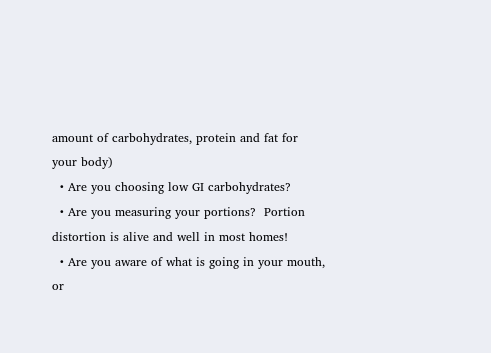amount of carbohydrates, protein and fat for your body)
  • Are you choosing low GI carbohydrates?
  • Are you measuring your portions?  Portion distortion is alive and well in most homes!
  • Are you aware of what is going in your mouth, or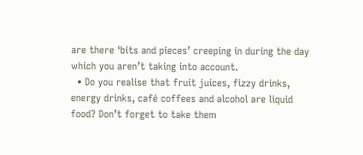are there ‘bits and pieces’ creeping in during the day which you aren’t taking into account.
  • Do you realise that fruit juices, fizzy drinks, energy drinks, café coffees and alcohol are liquid food? Don’t forget to take them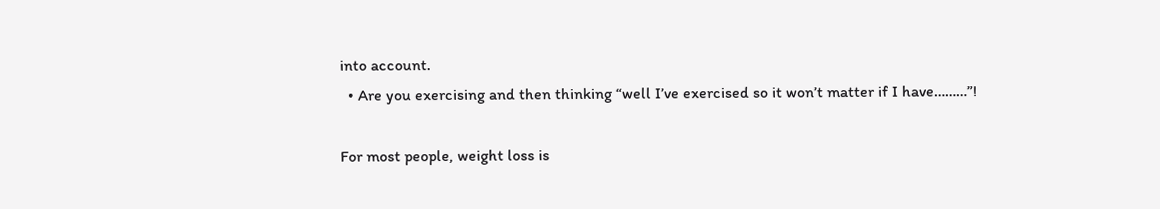into account.
  • Are you exercising and then thinking “well I’ve exercised so it won’t matter if I have………”!

For most people, weight loss is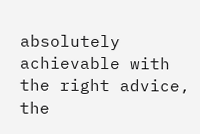absolutely achievable with the right advice, the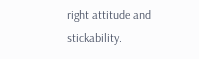right attitude and stickability.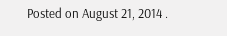Posted on August 21, 2014 .